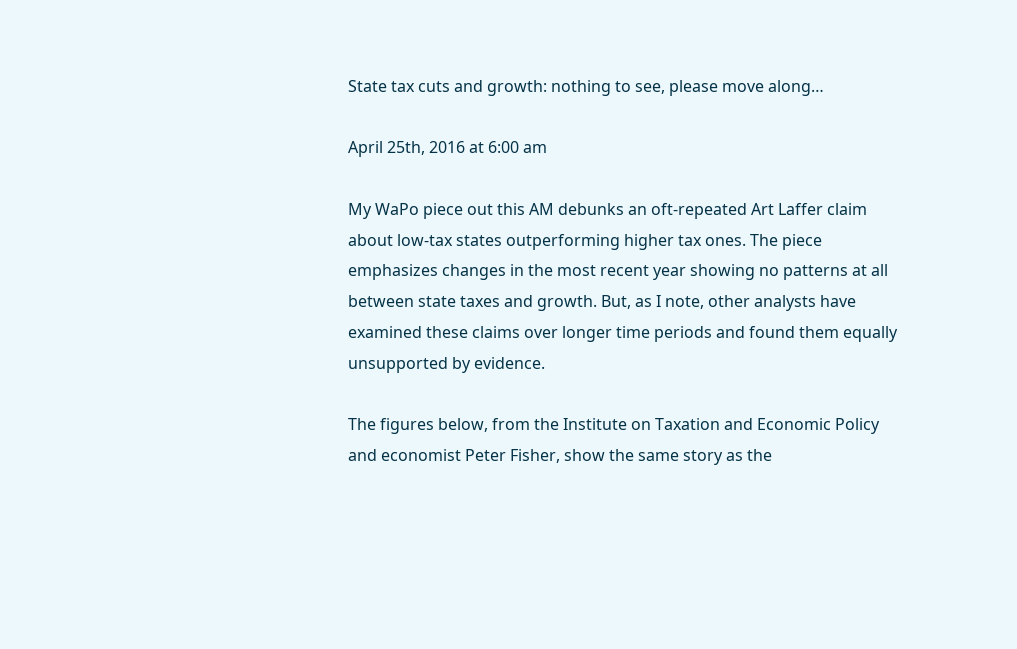State tax cuts and growth: nothing to see, please move along…

April 25th, 2016 at 6:00 am

My WaPo piece out this AM debunks an oft-repeated Art Laffer claim about low-tax states outperforming higher tax ones. The piece emphasizes changes in the most recent year showing no patterns at all between state taxes and growth. But, as I note, other analysts have examined these claims over longer time periods and found them equally unsupported by evidence.

The figures below, from the Institute on Taxation and Economic Policy and economist Peter Fisher, show the same story as the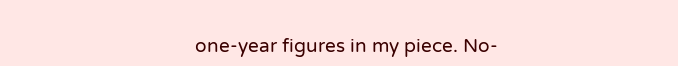one-year figures in my piece. No-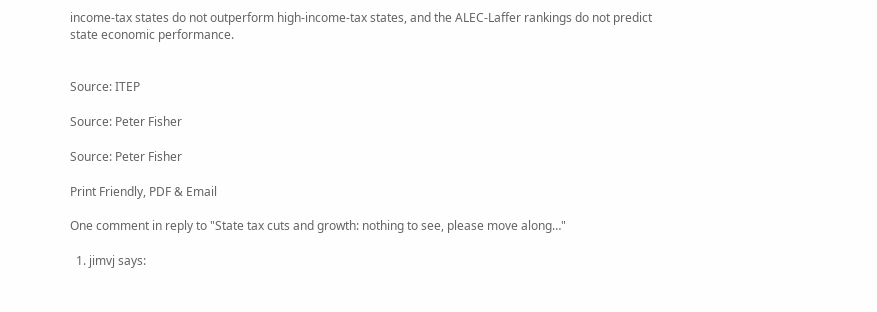income-tax states do not outperform high-income-tax states, and the ALEC-Laffer rankings do not predict state economic performance.


Source: ITEP

Source: Peter Fisher

Source: Peter Fisher

Print Friendly, PDF & Email

One comment in reply to "State tax cuts and growth: nothing to see, please move along…"

  1. jimvj says: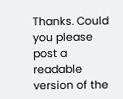Thanks. Could you please post a readable version of the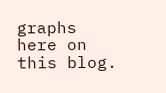graphs here on this blog.